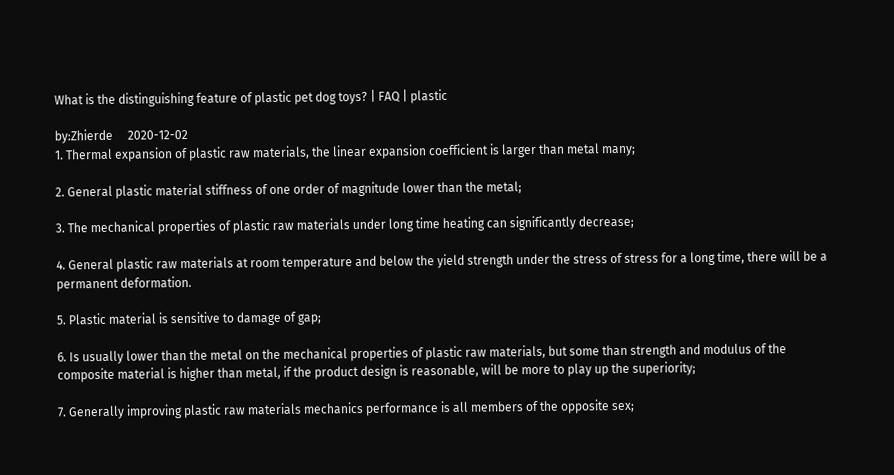What is the distinguishing feature of plastic pet dog toys? | FAQ | plastic

by:Zhierde     2020-12-02
1. Thermal expansion of plastic raw materials, the linear expansion coefficient is larger than metal many;

2. General plastic material stiffness of one order of magnitude lower than the metal;

3. The mechanical properties of plastic raw materials under long time heating can significantly decrease;

4. General plastic raw materials at room temperature and below the yield strength under the stress of stress for a long time, there will be a permanent deformation.

5. Plastic material is sensitive to damage of gap;

6. Is usually lower than the metal on the mechanical properties of plastic raw materials, but some than strength and modulus of the composite material is higher than metal, if the product design is reasonable, will be more to play up the superiority;

7. Generally improving plastic raw materials mechanics performance is all members of the opposite sex;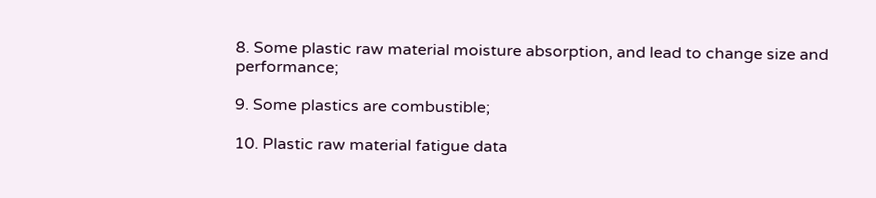8. Some plastic raw material moisture absorption, and lead to change size and performance;

9. Some plastics are combustible;

10. Plastic raw material fatigue data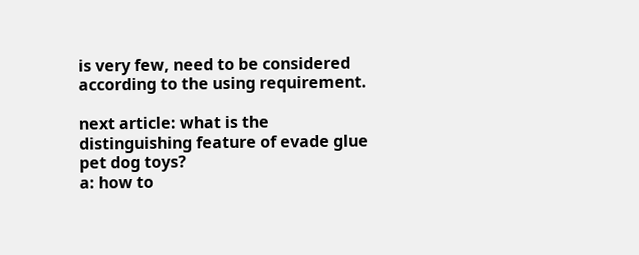is very few, need to be considered according to the using requirement.

next article: what is the distinguishing feature of evade glue pet dog toys?
a: how to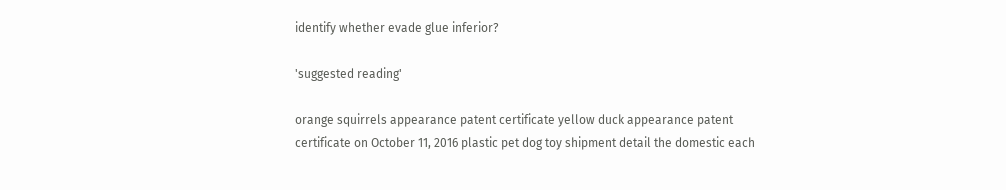identify whether evade glue inferior?

'suggested reading'

orange squirrels appearance patent certificate yellow duck appearance patent certificate on October 11, 2016 plastic pet dog toy shipment detail the domestic each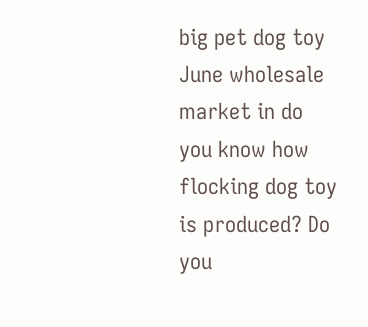big pet dog toy June wholesale market in do you know how flocking dog toy is produced? Do you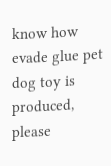know how evade glue pet dog toy is produced, please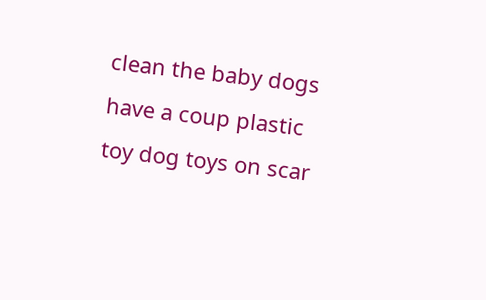clean the baby dogs have a coup plastic toy dog toys on scar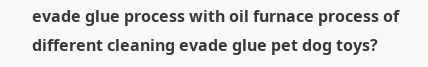evade glue process with oil furnace process of different cleaning evade glue pet dog toys?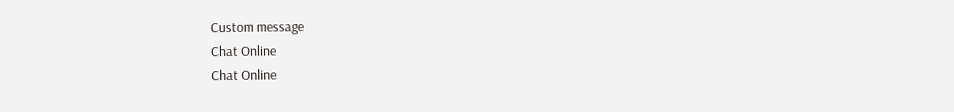Custom message
Chat Online
Chat Online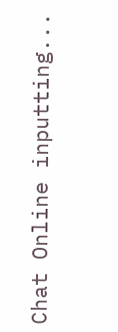Chat Online inputting...